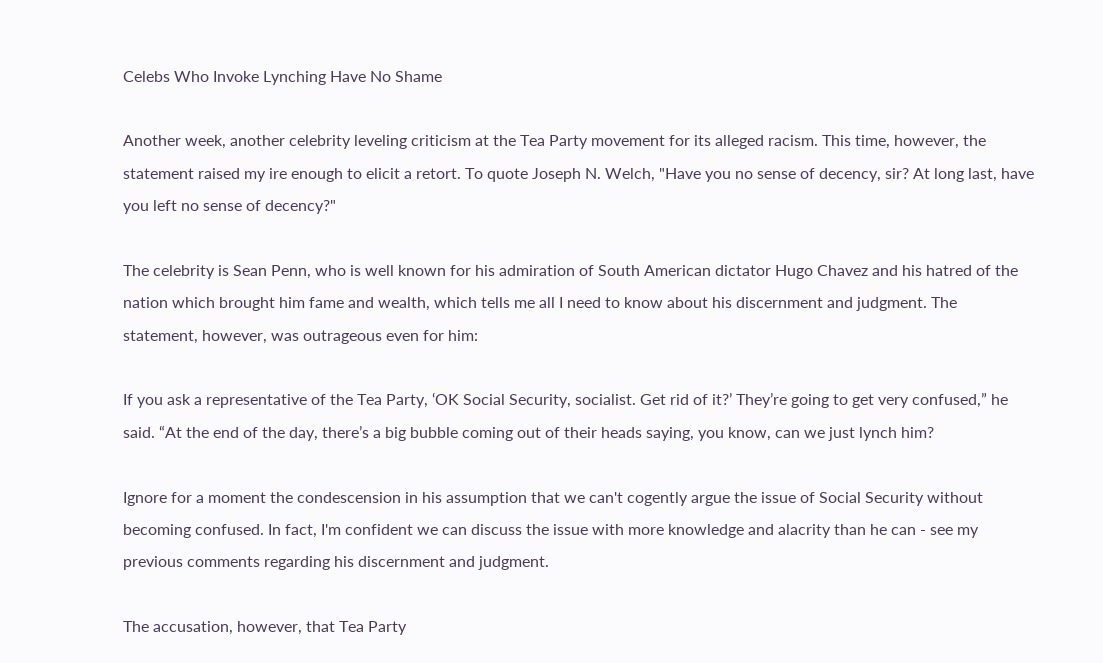Celebs Who Invoke Lynching Have No Shame

Another week, another celebrity leveling criticism at the Tea Party movement for its alleged racism. This time, however, the statement raised my ire enough to elicit a retort. To quote Joseph N. Welch, "Have you no sense of decency, sir? At long last, have you left no sense of decency?"

The celebrity is Sean Penn, who is well known for his admiration of South American dictator Hugo Chavez and his hatred of the nation which brought him fame and wealth, which tells me all I need to know about his discernment and judgment. The statement, however, was outrageous even for him:

If you ask a representative of the Tea Party, ‘OK Social Security, socialist. Get rid of it?’ They’re going to get very confused,” he said. “At the end of the day, there’s a big bubble coming out of their heads saying, you know, can we just lynch him?

Ignore for a moment the condescension in his assumption that we can't cogently argue the issue of Social Security without becoming confused. In fact, I'm confident we can discuss the issue with more knowledge and alacrity than he can - see my previous comments regarding his discernment and judgment.

The accusation, however, that Tea Party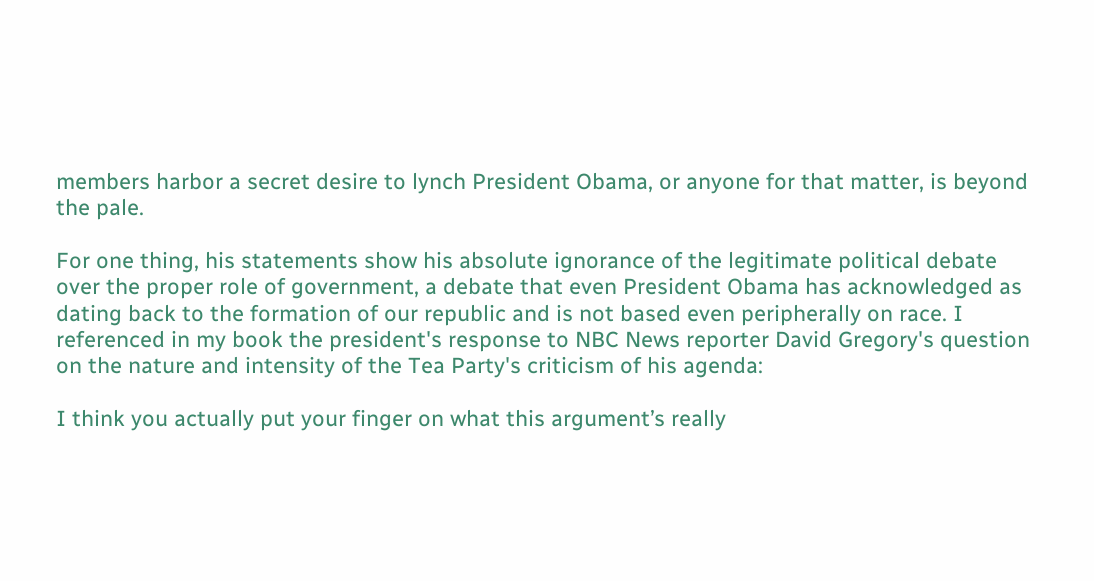members harbor a secret desire to lynch President Obama, or anyone for that matter, is beyond the pale.

For one thing, his statements show his absolute ignorance of the legitimate political debate over the proper role of government, a debate that even President Obama has acknowledged as dating back to the formation of our republic and is not based even peripherally on race. I referenced in my book the president's response to NBC News reporter David Gregory's question on the nature and intensity of the Tea Party's criticism of his agenda:

I think you actually put your finger on what this argument’s really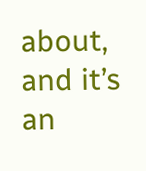about, and it’s an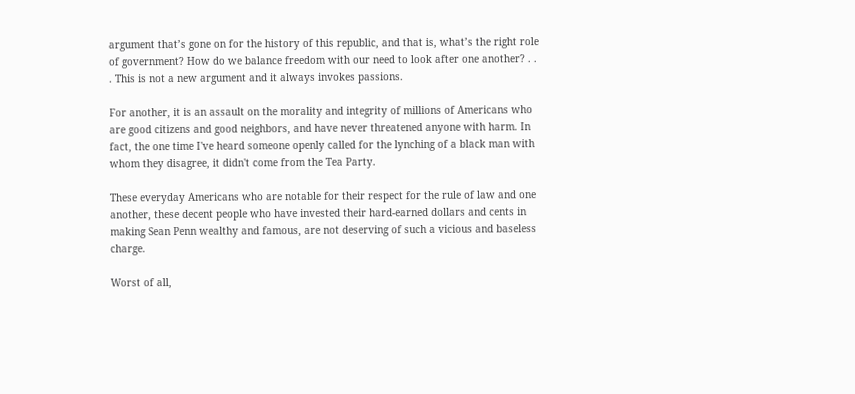argument that’s gone on for the history of this republic, and that is, what’s the right role of government? How do we balance freedom with our need to look after one another? . . . This is not a new argument and it always invokes passions.

For another, it is an assault on the morality and integrity of millions of Americans who are good citizens and good neighbors, and have never threatened anyone with harm. In fact, the one time I've heard someone openly called for the lynching of a black man with whom they disagree, it didn't come from the Tea Party.

These everyday Americans who are notable for their respect for the rule of law and one another, these decent people who have invested their hard-earned dollars and cents in making Sean Penn wealthy and famous, are not deserving of such a vicious and baseless charge.

Worst of all,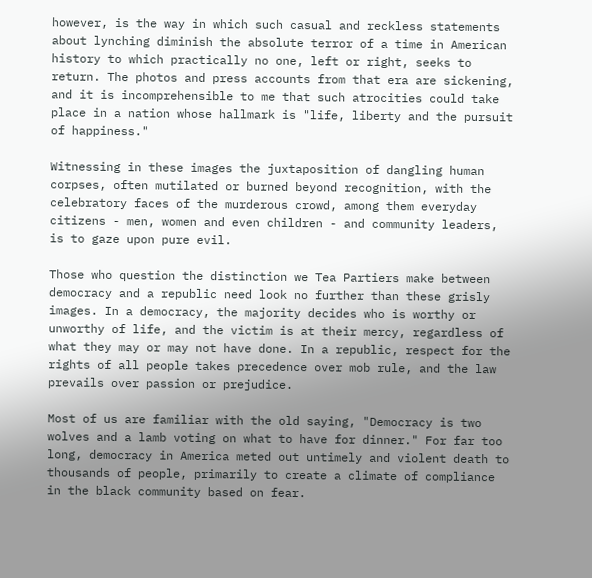however, is the way in which such casual and reckless statements about lynching diminish the absolute terror of a time in American history to which practically no one, left or right, seeks to return. The photos and press accounts from that era are sickening, and it is incomprehensible to me that such atrocities could take place in a nation whose hallmark is "life, liberty and the pursuit of happiness."

Witnessing in these images the juxtaposition of dangling human corpses, often mutilated or burned beyond recognition, with the celebratory faces of the murderous crowd, among them everyday citizens - men, women and even children - and community leaders, is to gaze upon pure evil.

Those who question the distinction we Tea Partiers make between democracy and a republic need look no further than these grisly images. In a democracy, the majority decides who is worthy or unworthy of life, and the victim is at their mercy, regardless of what they may or may not have done. In a republic, respect for the rights of all people takes precedence over mob rule, and the law prevails over passion or prejudice.

Most of us are familiar with the old saying, "Democracy is two wolves and a lamb voting on what to have for dinner." For far too long, democracy in America meted out untimely and violent death to thousands of people, primarily to create a climate of compliance in the black community based on fear.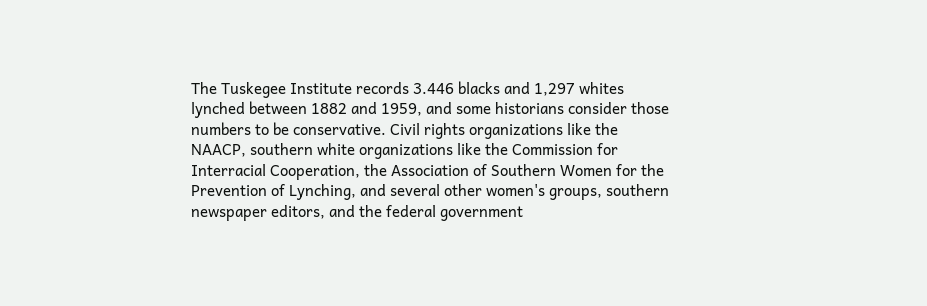The Tuskegee Institute records 3.446 blacks and 1,297 whites lynched between 1882 and 1959, and some historians consider those numbers to be conservative. Civil rights organizations like the NAACP, southern white organizations like the Commission for Interracial Cooperation, the Association of Southern Women for the Prevention of Lynching, and several other women's groups, southern newspaper editors, and the federal government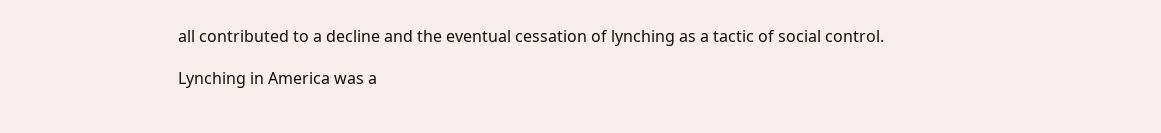all contributed to a decline and the eventual cessation of lynching as a tactic of social control.

Lynching in America was a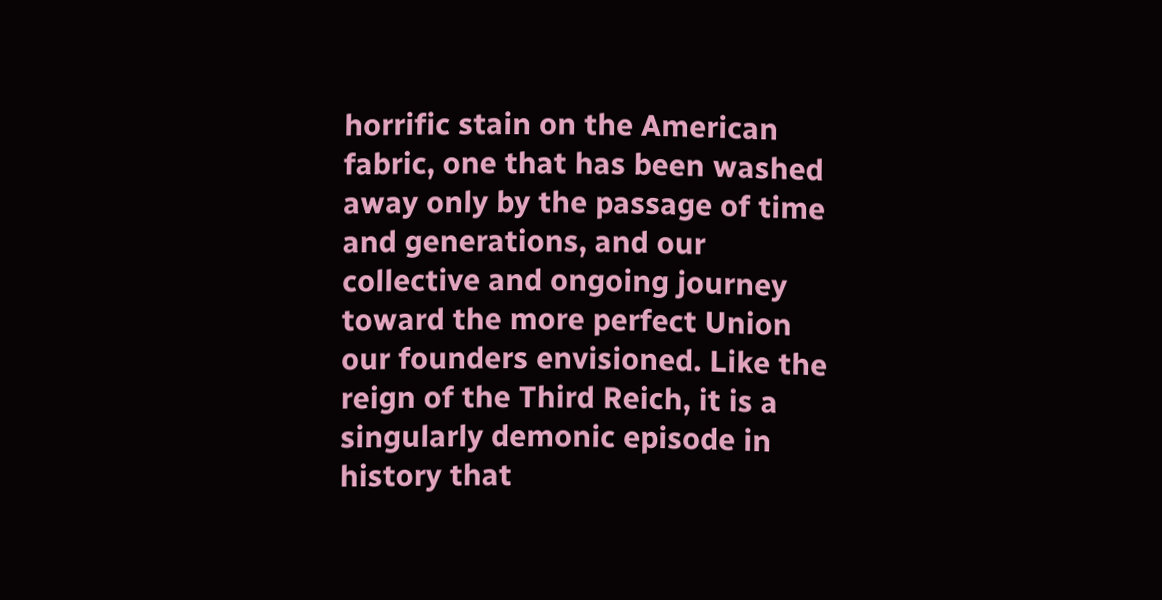horrific stain on the American fabric, one that has been washed away only by the passage of time and generations, and our collective and ongoing journey toward the more perfect Union our founders envisioned. Like the reign of the Third Reich, it is a singularly demonic episode in history that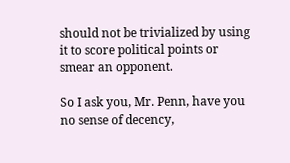should not be trivialized by using it to score political points or smear an opponent.

So I ask you, Mr. Penn, have you no sense of decency,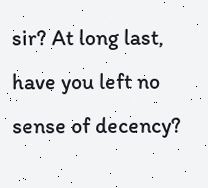sir? At long last, have you left no sense of decency?